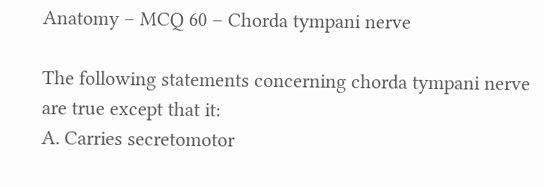Anatomy – MCQ 60 – Chorda tympani nerve

The following statements concerning chorda tympani nerve are true except that it:
A. Carries secretomotor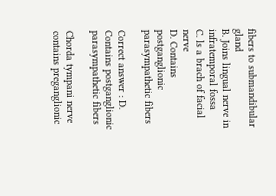fibers to submandibular gland
B. Joins lingual nerve in infratemporal fossa
C. ls a brach of facial nerve
D. Contains postganglionic parasympathetic fibers

Correct answer : D. Contains postganglionic parasympathetic fibers

Chorda tympani nerve contains preganglionic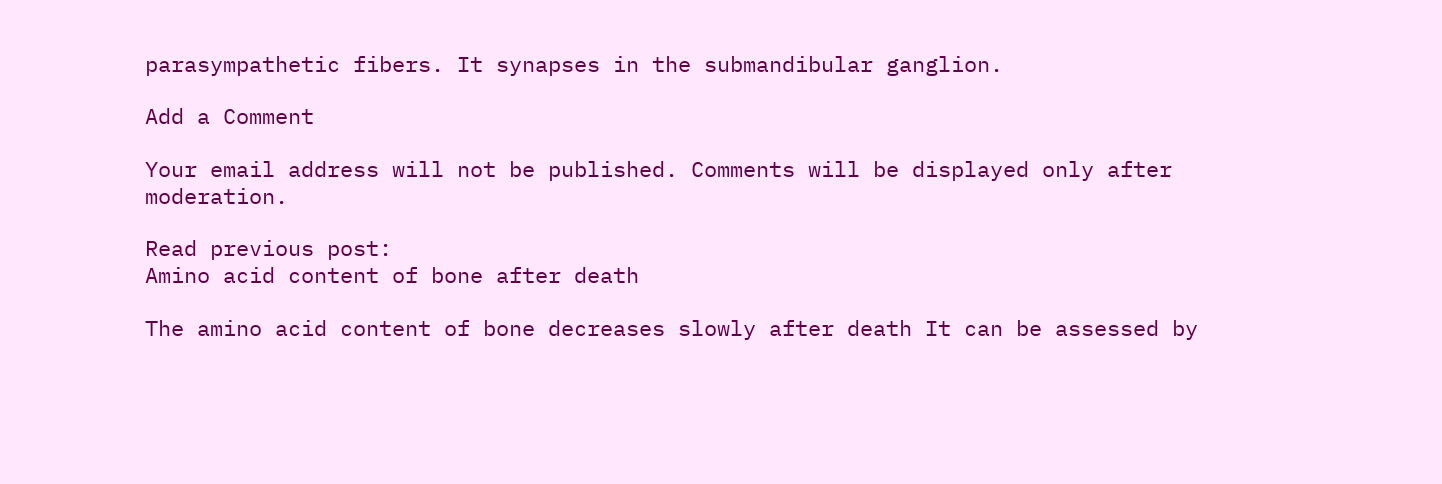parasympathetic fibers. It synapses in the submandibular ganglion.

Add a Comment

Your email address will not be published. Comments will be displayed only after moderation.

Read previous post:
Amino acid content of bone after death

The amino acid content of bone decreases slowly after death It can be assessed by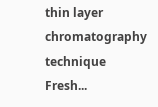thin layer chromatography technique Fresh...